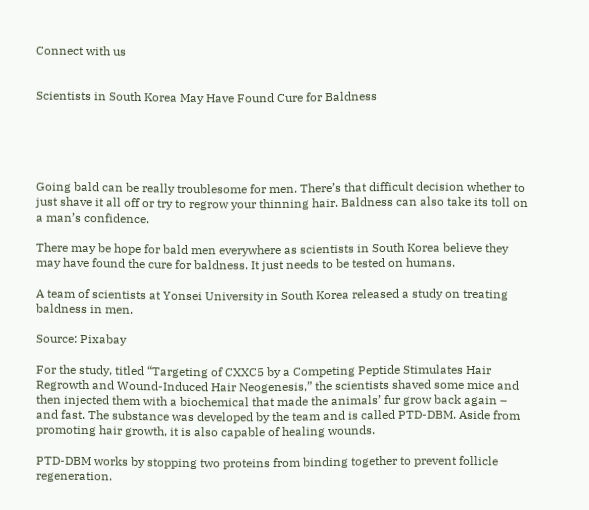Connect with us


Scientists in South Korea May Have Found Cure for Baldness





Going bald can be really troublesome for men. There’s that difficult decision whether to just shave it all off or try to regrow your thinning hair. Baldness can also take its toll on a man’s confidence.

There may be hope for bald men everywhere as scientists in South Korea believe they may have found the cure for baldness. It just needs to be tested on humans.

A team of scientists at Yonsei University in South Korea released a study on treating baldness in men.

Source: Pixabay

For the study, titled “Targeting of CXXC5 by a Competing Peptide Stimulates Hair Regrowth and Wound-Induced Hair Neogenesis,” the scientists shaved some mice and then injected them with a biochemical that made the animals’ fur grow back again – and fast. The substance was developed by the team and is called PTD-DBM. Aside from promoting hair growth, it is also capable of healing wounds.

PTD-DBM works by stopping two proteins from binding together to prevent follicle regeneration.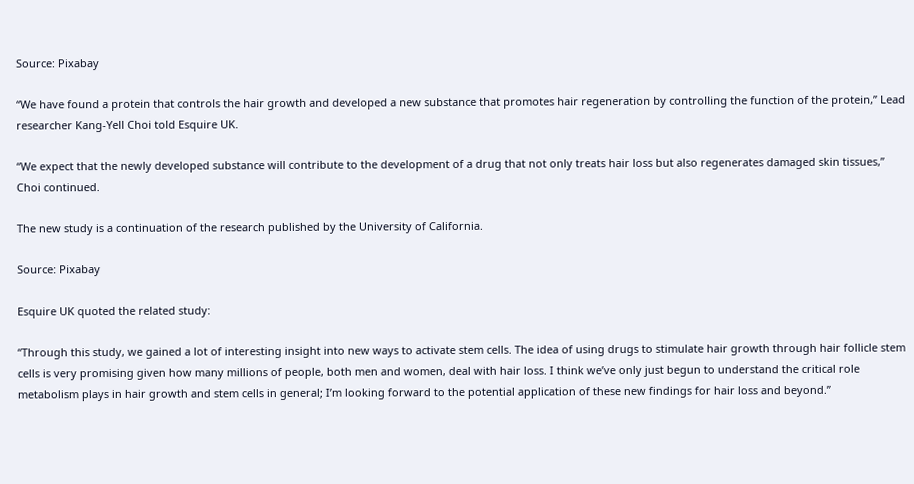Source: Pixabay

“We have found a protein that controls the hair growth and developed a new substance that promotes hair regeneration by controlling the function of the protein,” Lead researcher Kang-Yell Choi told Esquire UK.

“We expect that the newly developed substance will contribute to the development of a drug that not only treats hair loss but also regenerates damaged skin tissues,” Choi continued.

The new study is a continuation of the research published by the University of California.

Source: Pixabay

Esquire UK quoted the related study:

“Through this study, we gained a lot of interesting insight into new ways to activate stem cells. The idea of using drugs to stimulate hair growth through hair follicle stem cells is very promising given how many millions of people, both men and women, deal with hair loss. I think we’ve only just begun to understand the critical role metabolism plays in hair growth and stem cells in general; I’m looking forward to the potential application of these new findings for hair loss and beyond.”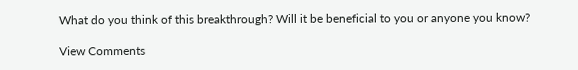What do you think of this breakthrough? Will it be beneficial to you or anyone you know?

View Comments